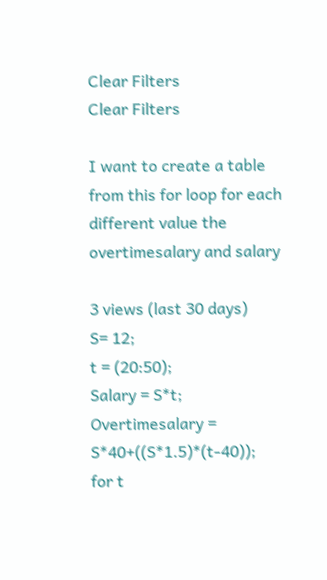Clear Filters
Clear Filters

I want to create a table from this for loop for each different value the overtimesalary and salary

3 views (last 30 days)
S= 12;
t = (20:50);
Salary = S*t;
Overtimesalary = S*40+((S*1.5)*(t-40));
for t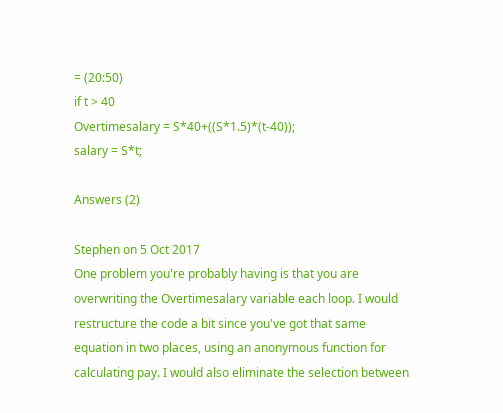= (20:50)
if t > 40
Overtimesalary = S*40+((S*1.5)*(t-40));
salary = S*t;

Answers (2)

Stephen on 5 Oct 2017
One problem you're probably having is that you are overwriting the Overtimesalary variable each loop. I would restructure the code a bit since you've got that same equation in two places, using an anonymous function for calculating pay. I would also eliminate the selection between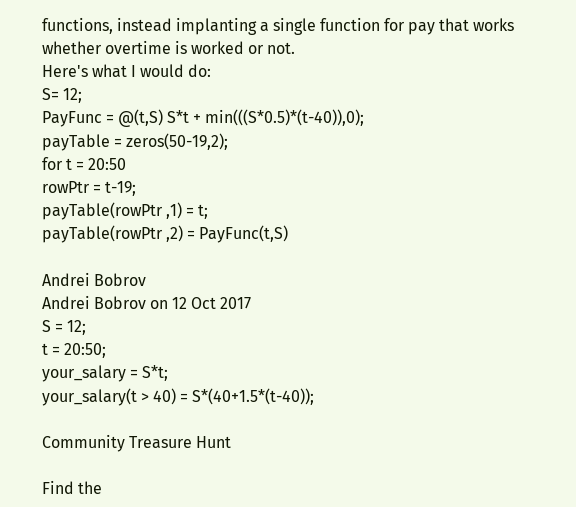functions, instead implanting a single function for pay that works whether overtime is worked or not.
Here's what I would do:
S= 12;
PayFunc = @(t,S) S*t + min(((S*0.5)*(t-40)),0);
payTable = zeros(50-19,2);
for t = 20:50
rowPtr = t-19;
payTable(rowPtr ,1) = t;
payTable(rowPtr ,2) = PayFunc(t,S)

Andrei Bobrov
Andrei Bobrov on 12 Oct 2017
S = 12;
t = 20:50;
your_salary = S*t;
your_salary(t > 40) = S*(40+1.5*(t-40));

Community Treasure Hunt

Find the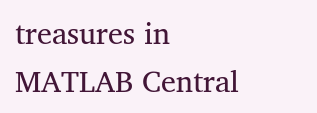treasures in MATLAB Central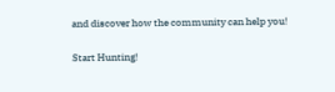and discover how the community can help you!

Start Hunting!